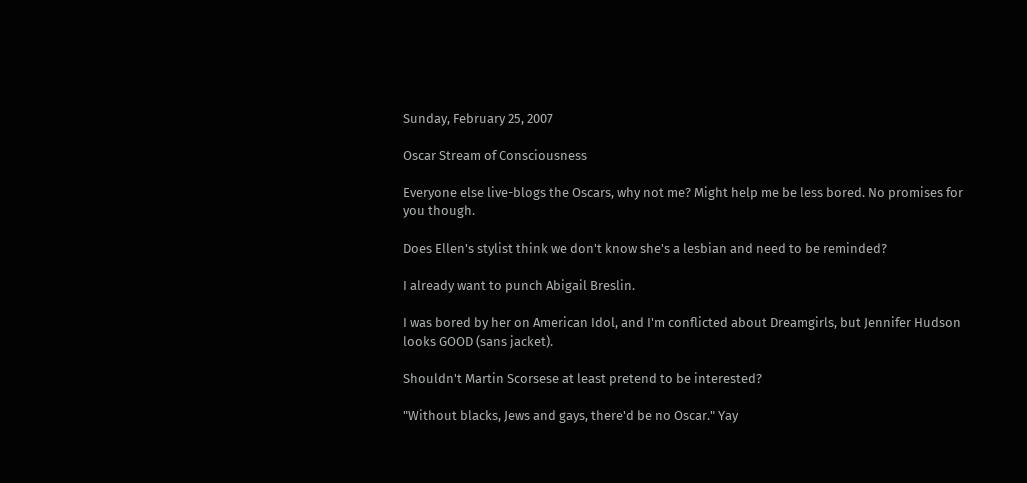Sunday, February 25, 2007

Oscar Stream of Consciousness

Everyone else live-blogs the Oscars, why not me? Might help me be less bored. No promises for you though.

Does Ellen's stylist think we don't know she's a lesbian and need to be reminded?

I already want to punch Abigail Breslin.

I was bored by her on American Idol, and I'm conflicted about Dreamgirls, but Jennifer Hudson looks GOOD (sans jacket).

Shouldn't Martin Scorsese at least pretend to be interested?

"Without blacks, Jews and gays, there'd be no Oscar." Yay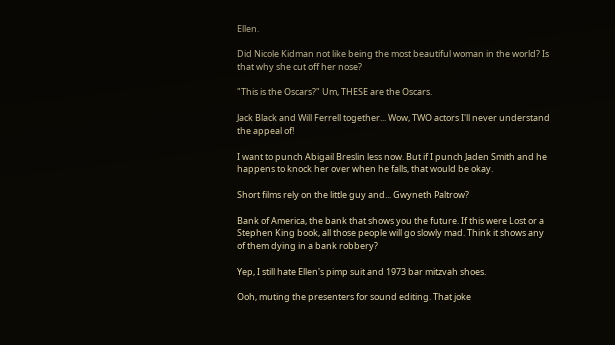Ellen.

Did Nicole Kidman not like being the most beautiful woman in the world? Is that why she cut off her nose?

"This is the Oscars?" Um, THESE are the Oscars.

Jack Black and Will Ferrell together... Wow, TWO actors I'll never understand the appeal of!

I want to punch Abigail Breslin less now. But if I punch Jaden Smith and he happens to knock her over when he falls, that would be okay.

Short films rely on the little guy and... Gwyneth Paltrow?

Bank of America, the bank that shows you the future. If this were Lost or a Stephen King book, all those people will go slowly mad. Think it shows any of them dying in a bank robbery?

Yep, I still hate Ellen's pimp suit and 1973 bar mitzvah shoes.

Ooh, muting the presenters for sound editing. That joke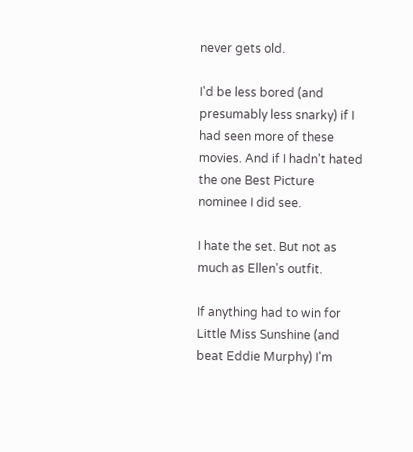never gets old.

I'd be less bored (and presumably less snarky) if I had seen more of these movies. And if I hadn't hated the one Best Picture nominee I did see.

I hate the set. But not as much as Ellen's outfit.

If anything had to win for Little Miss Sunshine (and beat Eddie Murphy) I'm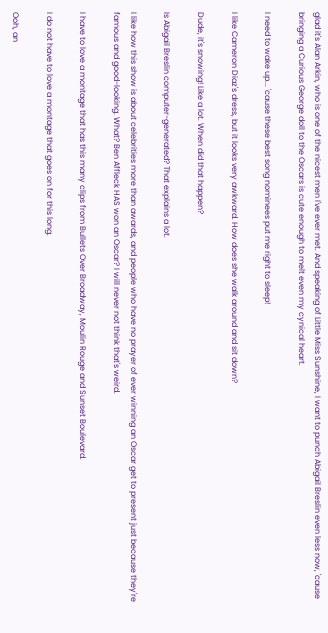glad it's Alan Arkin, who is one of the nicest men I've ever met. And speaking of Little Miss Sunshine, I want to punch Abigail Breslin even less now, 'cause bringing a Curious George doll to the Oscars is cute enough to melt even my cynical heart.

I need to wake up... 'cause these best song nominees put me right to sleep!

I like Cameron Diaz's dress, but it looks very awkward. How does she walk around and sit down?

Dude, it's snowing! Like a lot. When did that happen?

Is Abigail Breslin computer-generated? That explains a lot.

I like how this show is about celebrities more than awards, and people who have no prayer of ever winning an Oscar get to present just because they're famous and good-looking. What? Ben Affleck HAS won an Oscar? I will never not think that's weird.

I have to love a montage that has this many clips from Bullets Over Broadway, Moulin Rouge and Sunset Boulevard.

I do not have to love a montage that goes on for this long.

Ooh, an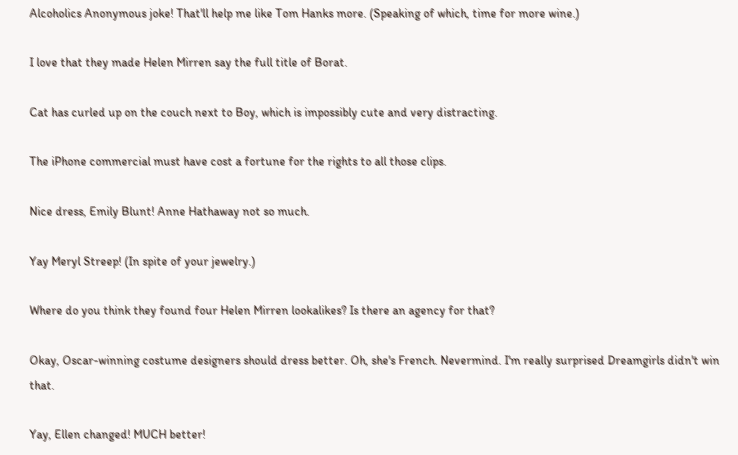Alcoholics Anonymous joke! That'll help me like Tom Hanks more. (Speaking of which, time for more wine.)

I love that they made Helen Mirren say the full title of Borat.

Cat has curled up on the couch next to Boy, which is impossibly cute and very distracting.

The iPhone commercial must have cost a fortune for the rights to all those clips.

Nice dress, Emily Blunt! Anne Hathaway not so much.

Yay Meryl Streep! (In spite of your jewelry.)

Where do you think they found four Helen Mirren lookalikes? Is there an agency for that?

Okay, Oscar-winning costume designers should dress better. Oh, she's French. Nevermind. I'm really surprised Dreamgirls didn't win that.

Yay, Ellen changed! MUCH better!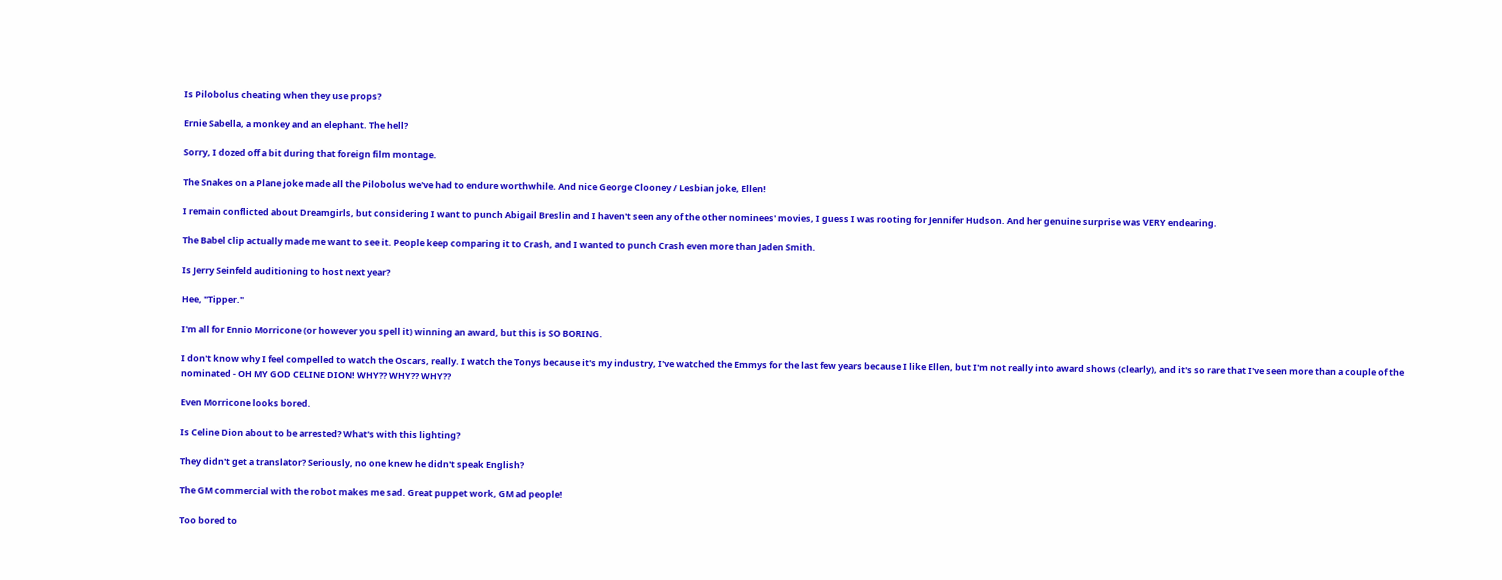Is Pilobolus cheating when they use props?

Ernie Sabella, a monkey and an elephant. The hell?

Sorry, I dozed off a bit during that foreign film montage.

The Snakes on a Plane joke made all the Pilobolus we've had to endure worthwhile. And nice George Clooney / Lesbian joke, Ellen!

I remain conflicted about Dreamgirls, but considering I want to punch Abigail Breslin and I haven't seen any of the other nominees' movies, I guess I was rooting for Jennifer Hudson. And her genuine surprise was VERY endearing.

The Babel clip actually made me want to see it. People keep comparing it to Crash, and I wanted to punch Crash even more than Jaden Smith.

Is Jerry Seinfeld auditioning to host next year?

Hee, "Tipper."

I'm all for Ennio Morricone (or however you spell it) winning an award, but this is SO BORING.

I don't know why I feel compelled to watch the Oscars, really. I watch the Tonys because it's my industry, I've watched the Emmys for the last few years because I like Ellen, but I'm not really into award shows (clearly), and it's so rare that I've seen more than a couple of the nominated - OH MY GOD CELINE DION! WHY?? WHY?? WHY??

Even Morricone looks bored.

Is Celine Dion about to be arrested? What's with this lighting?

They didn't get a translator? Seriously, no one knew he didn't speak English?

The GM commercial with the robot makes me sad. Great puppet work, GM ad people!

Too bored to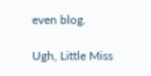even blog.

Ugh, Little Miss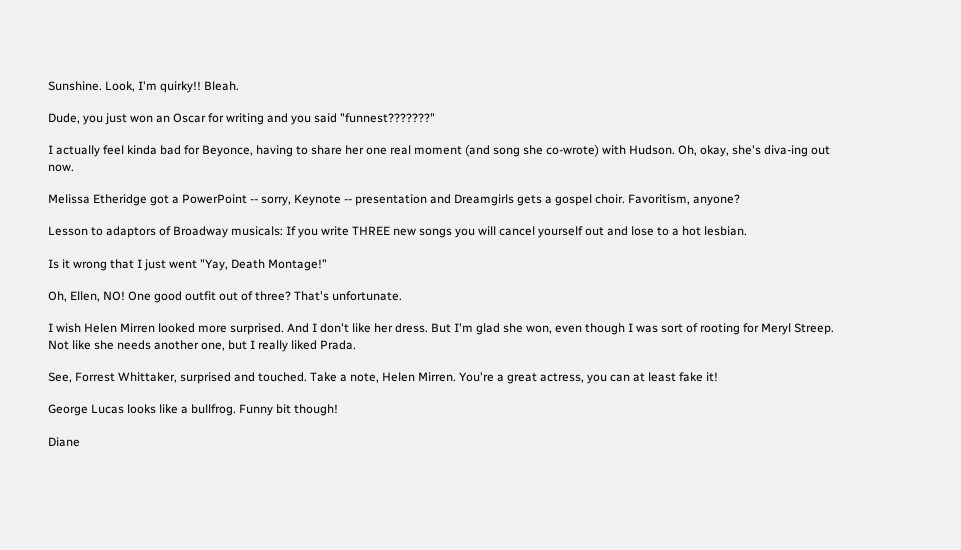Sunshine. Look, I'm quirky!! Bleah.

Dude, you just won an Oscar for writing and you said "funnest???????"

I actually feel kinda bad for Beyonce, having to share her one real moment (and song she co-wrote) with Hudson. Oh, okay, she's diva-ing out now.

Melissa Etheridge got a PowerPoint -- sorry, Keynote -- presentation and Dreamgirls gets a gospel choir. Favoritism, anyone?

Lesson to adaptors of Broadway musicals: If you write THREE new songs you will cancel yourself out and lose to a hot lesbian.

Is it wrong that I just went "Yay, Death Montage!"

Oh, Ellen, NO! One good outfit out of three? That's unfortunate.

I wish Helen Mirren looked more surprised. And I don't like her dress. But I'm glad she won, even though I was sort of rooting for Meryl Streep. Not like she needs another one, but I really liked Prada.

See, Forrest Whittaker, surprised and touched. Take a note, Helen Mirren. You're a great actress, you can at least fake it!

George Lucas looks like a bullfrog. Funny bit though!

Diane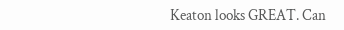Keaton looks GREAT. Can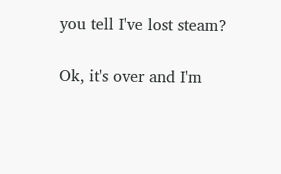you tell I've lost steam?

Ok, it's over and I'm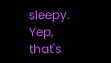sleepy. Yep, that's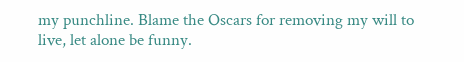my punchline. Blame the Oscars for removing my will to live, let alone be funny.